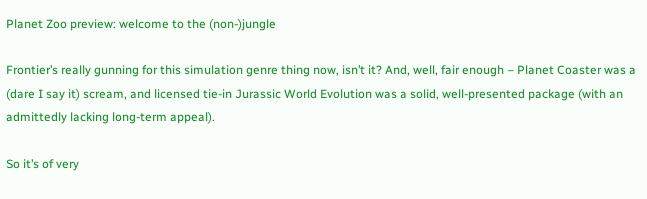Planet Zoo preview: welcome to the (non-)jungle

Frontier’s really gunning for this simulation genre thing now, isn’t it? And, well, fair enough – Planet Coaster was a (dare I say it) scream, and licensed tie-in Jurassic World Evolution was a solid, well-presented package (with an admittedly lacking long-term appeal).

So it’s of very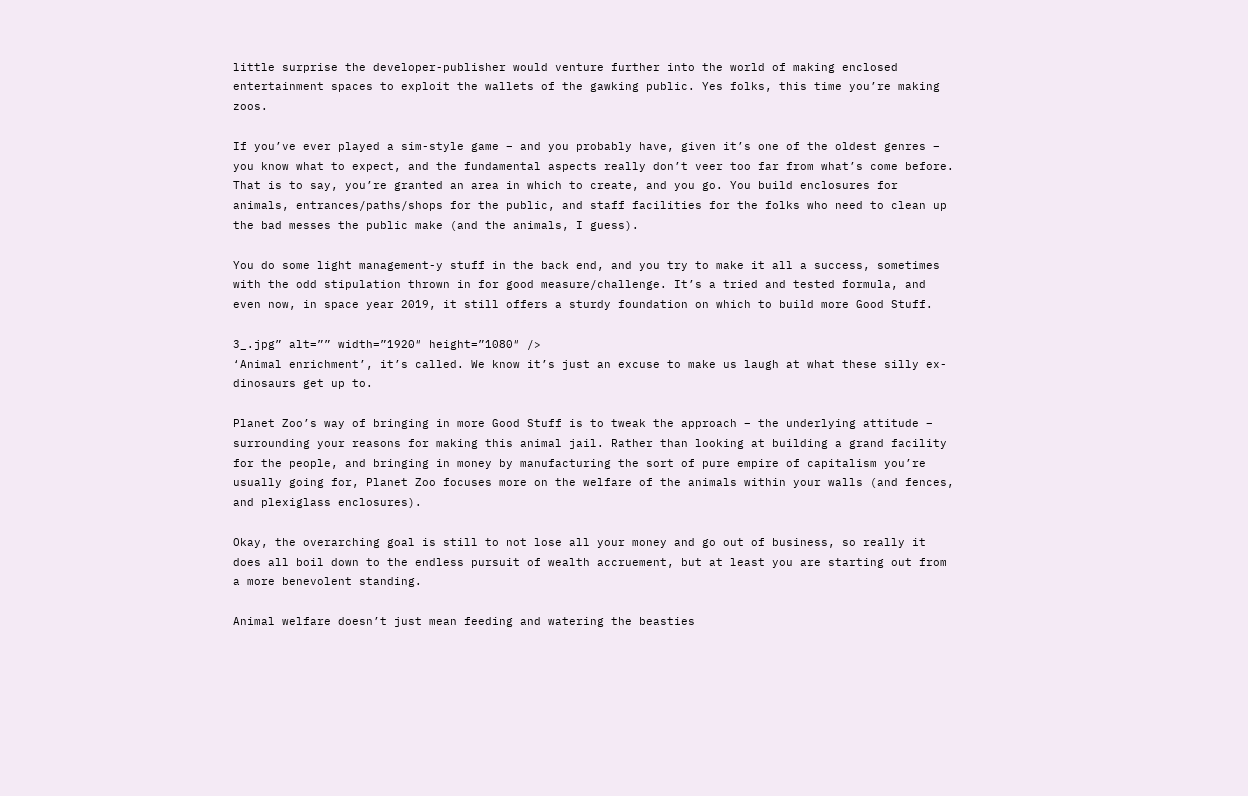little surprise the developer-publisher would venture further into the world of making enclosed entertainment spaces to exploit the wallets of the gawking public. Yes folks, this time you’re making zoos.

If you’ve ever played a sim-style game – and you probably have, given it’s one of the oldest genres – you know what to expect, and the fundamental aspects really don’t veer too far from what’s come before. That is to say, you’re granted an area in which to create, and you go. You build enclosures for animals, entrances/paths/shops for the public, and staff facilities for the folks who need to clean up the bad messes the public make (and the animals, I guess).

You do some light management-y stuff in the back end, and you try to make it all a success, sometimes with the odd stipulation thrown in for good measure/challenge. It’s a tried and tested formula, and even now, in space year 2019, it still offers a sturdy foundation on which to build more Good Stuff.

3_.jpg” alt=”” width=”1920″ height=”1080″ />
‘Animal enrichment’, it’s called. We know it’s just an excuse to make us laugh at what these silly ex-dinosaurs get up to.

Planet Zoo’s way of bringing in more Good Stuff is to tweak the approach – the underlying attitude – surrounding your reasons for making this animal jail. Rather than looking at building a grand facility for the people, and bringing in money by manufacturing the sort of pure empire of capitalism you’re usually going for, Planet Zoo focuses more on the welfare of the animals within your walls (and fences, and plexiglass enclosures).

Okay, the overarching goal is still to not lose all your money and go out of business, so really it does all boil down to the endless pursuit of wealth accruement, but at least you are starting out from a more benevolent standing.

Animal welfare doesn’t just mean feeding and watering the beasties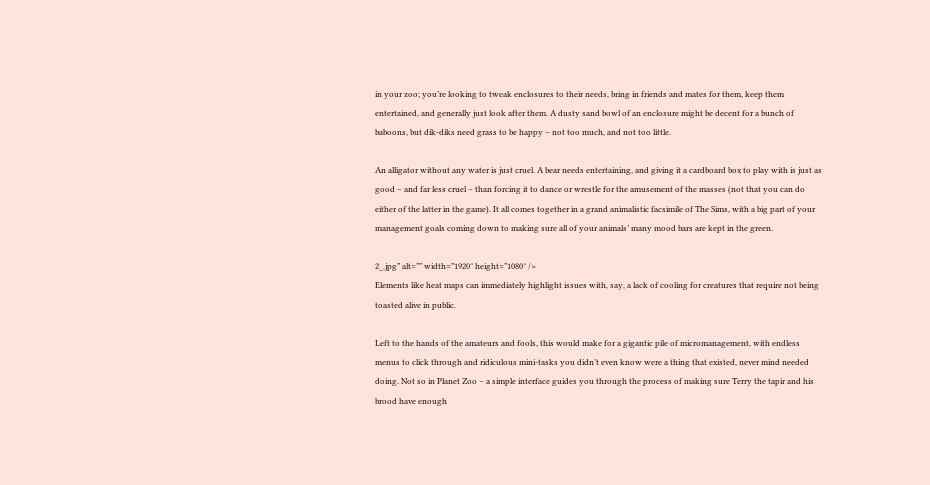in your zoo; you’re looking to tweak enclosures to their needs, bring in friends and mates for them, keep them entertained, and generally just look after them. A dusty sand bowl of an enclosure might be decent for a bunch of baboons, but dik-diks need grass to be happy – not too much, and not too little.

An alligator without any water is just cruel. A bear needs entertaining, and giving it a cardboard box to play with is just as good – and far less cruel – than forcing it to dance or wrestle for the amusement of the masses (not that you can do either of the latter in the game). It all comes together in a grand animalistic facsimile of The Sims, with a big part of your management goals coming down to making sure all of your animals’ many mood bars are kept in the green.

2_.jpg” alt=”” width=”1920″ height=”1080″ />
Elements like heat maps can immediately highlight issues with, say, a lack of cooling for creatures that require not being toasted alive in public.

Left to the hands of the amateurs and fools, this would make for a gigantic pile of micromanagement, with endless menus to click through and ridiculous mini-tasks you didn’t even know were a thing that existed, never mind needed doing. Not so in Planet Zoo – a simple interface guides you through the process of making sure Terry the tapir and his brood have enough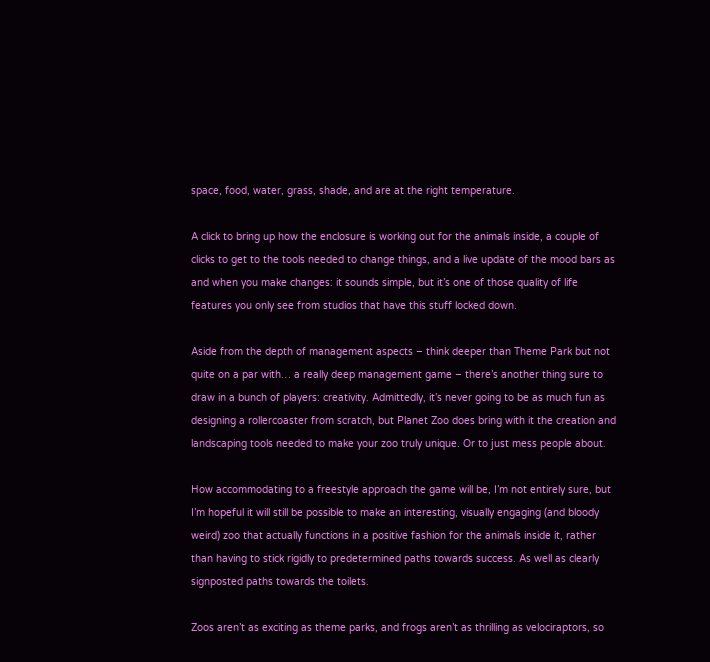space, food, water, grass, shade, and are at the right temperature.

A click to bring up how the enclosure is working out for the animals inside, a couple of clicks to get to the tools needed to change things, and a live update of the mood bars as and when you make changes: it sounds simple, but it’s one of those quality of life features you only see from studios that have this stuff locked down.

Aside from the depth of management aspects – think deeper than Theme Park but not quite on a par with… a really deep management game – there’s another thing sure to draw in a bunch of players: creativity. Admittedly, it’s never going to be as much fun as designing a rollercoaster from scratch, but Planet Zoo does bring with it the creation and landscaping tools needed to make your zoo truly unique. Or to just mess people about.

How accommodating to a freestyle approach the game will be, I’m not entirely sure, but I’m hopeful it will still be possible to make an interesting, visually engaging (and bloody weird) zoo that actually functions in a positive fashion for the animals inside it, rather than having to stick rigidly to predetermined paths towards success. As well as clearly signposted paths towards the toilets.

Zoos aren’t as exciting as theme parks, and frogs aren’t as thrilling as velociraptors, so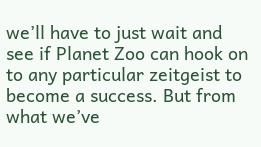we’ll have to just wait and see if Planet Zoo can hook on to any particular zeitgeist to become a success. But from what we’ve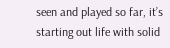seen and played so far, it’s starting out life with solid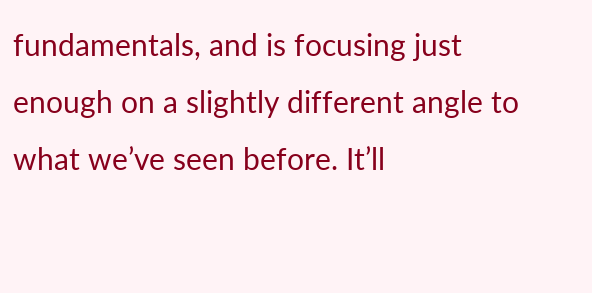fundamentals, and is focusing just enough on a slightly different angle to what we’ve seen before. It’ll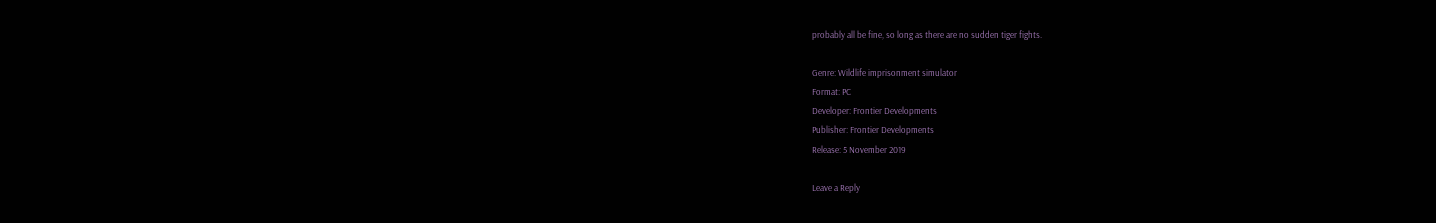probably all be fine, so long as there are no sudden tiger fights.

Genre: Wildlife imprisonment simulator
Format: PC
Developer: Frontier Developments
Publisher: Frontier Developments
Release: 5 November 2019

Leave a Reply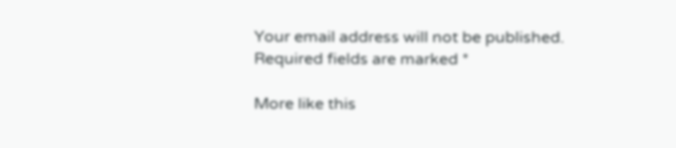Your email address will not be published. Required fields are marked *

More like this